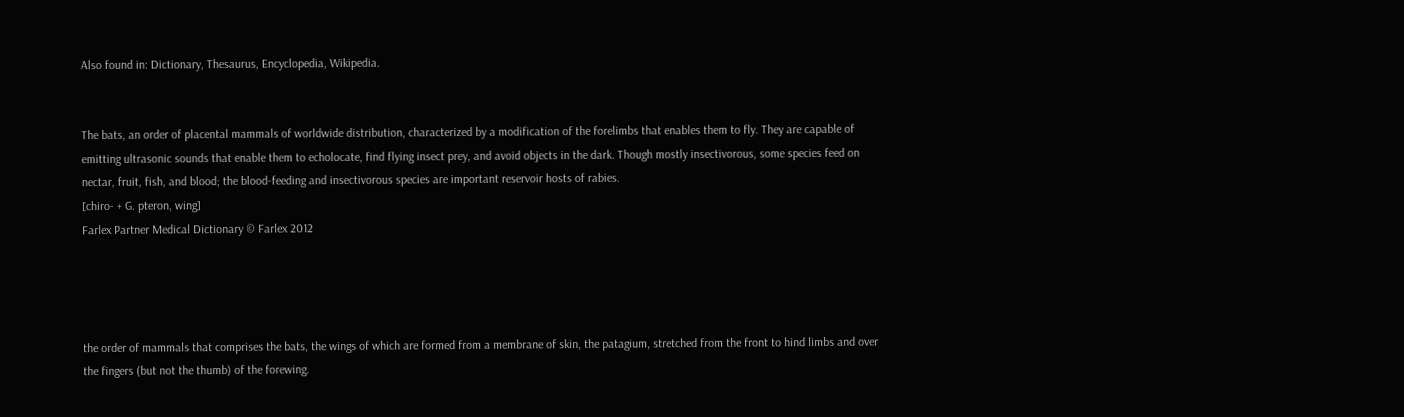Also found in: Dictionary, Thesaurus, Encyclopedia, Wikipedia.


The bats, an order of placental mammals of worldwide distribution, characterized by a modification of the forelimbs that enables them to fly. They are capable of emitting ultrasonic sounds that enable them to echolocate, find flying insect prey, and avoid objects in the dark. Though mostly insectivorous, some species feed on nectar, fruit, fish, and blood; the blood-feeding and insectivorous species are important reservoir hosts of rabies.
[chiro- + G. pteron, wing]
Farlex Partner Medical Dictionary © Farlex 2012




the order of mammals that comprises the bats, the wings of which are formed from a membrane of skin, the patagium, stretched from the front to hind limbs and over the fingers (but not the thumb) of the forewing.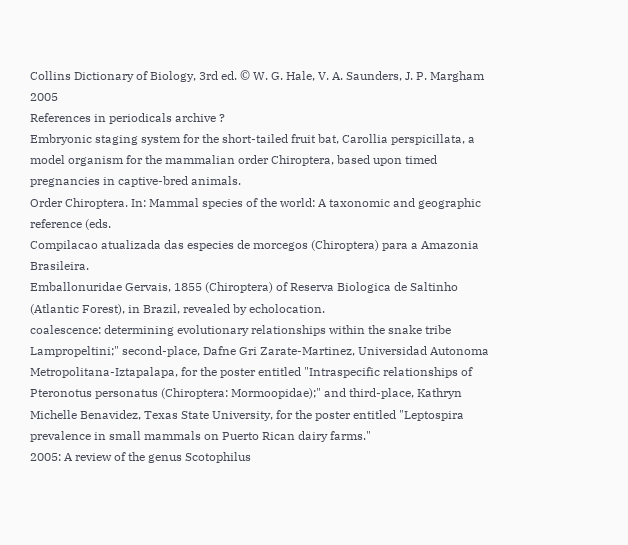Collins Dictionary of Biology, 3rd ed. © W. G. Hale, V. A. Saunders, J. P. Margham 2005
References in periodicals archive ?
Embryonic staging system for the short-tailed fruit bat, Carollia perspicillata, a model organism for the mammalian order Chiroptera, based upon timed pregnancies in captive-bred animals.
Order Chiroptera. In: Mammal species of the world: A taxonomic and geographic reference (eds.
Compilacao atualizada das especies de morcegos (Chiroptera) para a Amazonia Brasileira.
Emballonuridae Gervais, 1855 (Chiroptera) of Reserva Biologica de Saltinho (Atlantic Forest), in Brazil, revealed by echolocation.
coalescence: determining evolutionary relationships within the snake tribe Lampropeltini;" second-place, Dafne Gri Zarate-Martinez, Universidad Autonoma Metropolitana-Iztapalapa, for the poster entitled "Intraspecific relationships of Pteronotus personatus (Chiroptera: Mormoopidae);" and third-place, Kathryn Michelle Benavidez, Texas State University, for the poster entitled "Leptospira prevalence in small mammals on Puerto Rican dairy farms."
2005: A review of the genus Scotophilus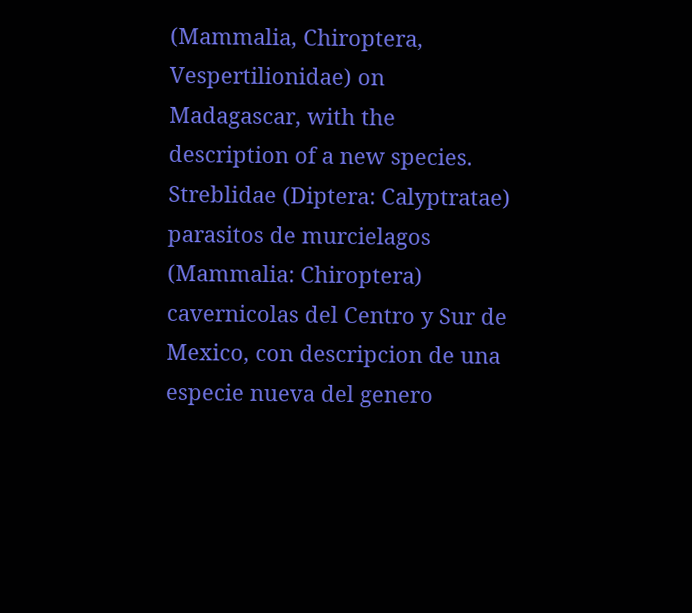(Mammalia, Chiroptera, Vespertilionidae) on Madagascar, with the description of a new species.
Streblidae (Diptera: Calyptratae) parasitos de murcielagos (Mammalia: Chiroptera) cavernicolas del Centro y Sur de Mexico, con descripcion de una especie nueva del genero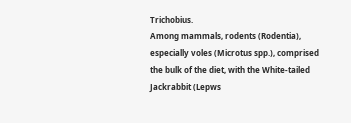Trichobius.
Among mammals, rodents (Rodentia), especially voles (Microtus spp.), comprised the bulk of the diet, with the White-tailed Jackrabbit (Lepws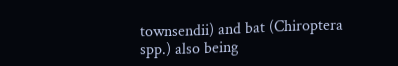townsendii) and bat (Chiroptera spp.) also being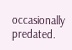occasionally predated.